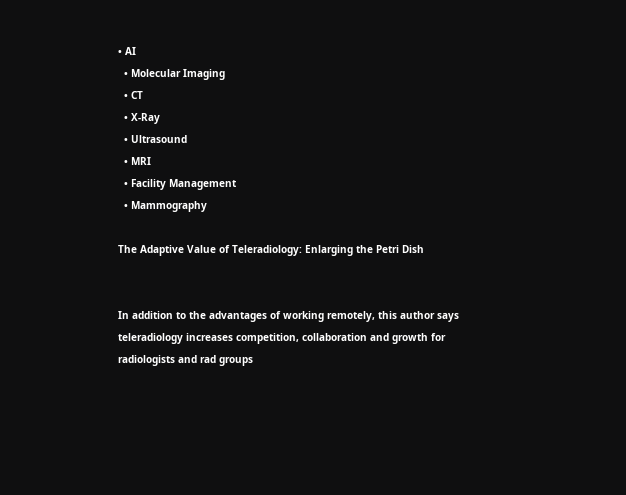• AI
  • Molecular Imaging
  • CT
  • X-Ray
  • Ultrasound
  • MRI
  • Facility Management
  • Mammography

The Adaptive Value of Teleradiology: Enlarging the Petri Dish


In addition to the advantages of working remotely, this author says teleradiology increases competition, collaboration and growth for radiologists and rad groups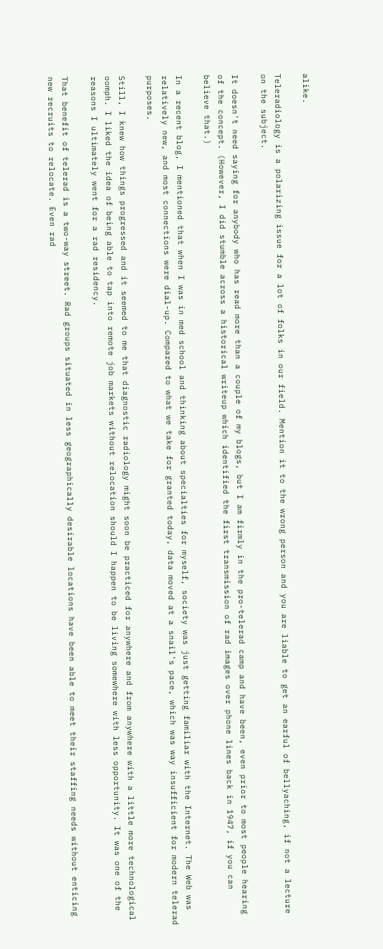alike.

Teleradiology is a polarizing issue for a lot of folks in our field. Mention it to the wrong person and you are liable to get an earful of bellyaching, if not a lecture on the subject.

It doesn't need saying for anybody who has read more than a couple of my blogs, but I am firmly in the pro-telerad camp and have been, even prior to most people hearing of the concept. (However, I did stumble across a historical writeup which identified the first transmission of rad images over phone lines back in 1947, if you can believe that.)

In a recent blog, I mentioned that when I was in med school and thinking about specialties for myself, society was just getting familiar with the Internet. The Web was relatively new, and most connections were dial-up. Compared to what we take for granted today, data moved at a snail's pace, which was way insufficient for modern telerad purposes.

Still, I knew how things progressed and it seemed to me that diagnostic radiology might soon be practiced for anywhere and from anywhere with a little more technological oomph. I liked the idea of being able to tap into remote job markets without relocation should I happen to be living somewhere with less opportunity. It was one of the reasons I ultimately went for a rad residency.

That benefit of telerad is a two-way street. Rad groups situated in less geographically desirable locations have been able to meet their staffing needs without enticing new recruits to relocate. Even rad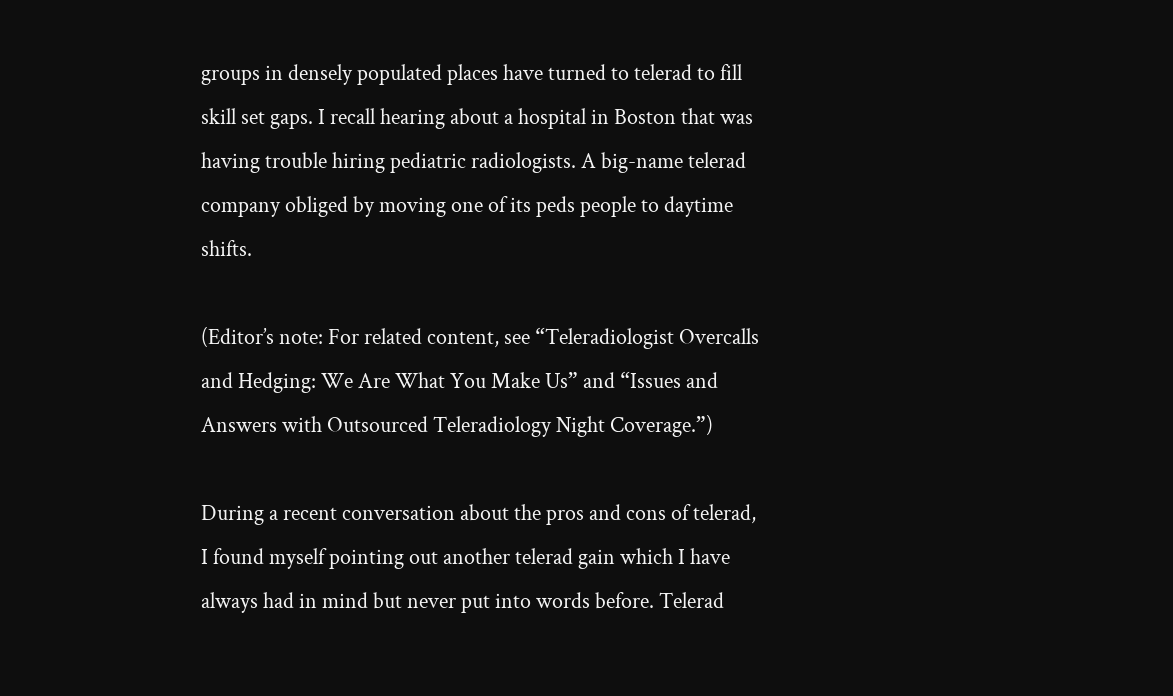groups in densely populated places have turned to telerad to fill skill set gaps. I recall hearing about a hospital in Boston that was having trouble hiring pediatric radiologists. A big-name telerad company obliged by moving one of its peds people to daytime shifts.

(Editor’s note: For related content, see “Teleradiologist Overcalls and Hedging: We Are What You Make Us” and “Issues and Answers with Outsourced Teleradiology Night Coverage.”)

During a recent conversation about the pros and cons of telerad, I found myself pointing out another telerad gain which I have always had in mind but never put into words before. Telerad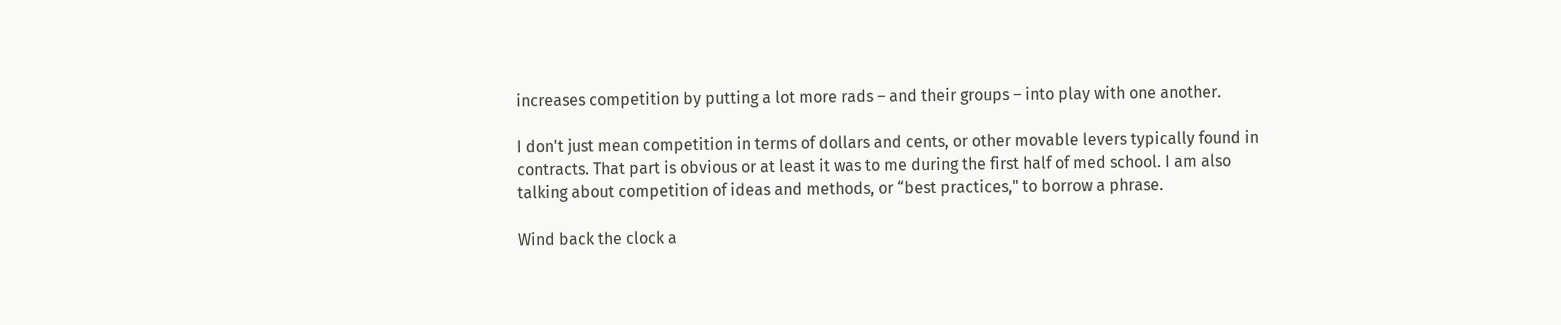increases competition by putting a lot more rads – and their groups – into play with one another.

I don't just mean competition in terms of dollars and cents, or other movable levers typically found in contracts. That part is obvious or at least it was to me during the first half of med school. I am also talking about competition of ideas and methods, or “best practices," to borrow a phrase.

Wind back the clock a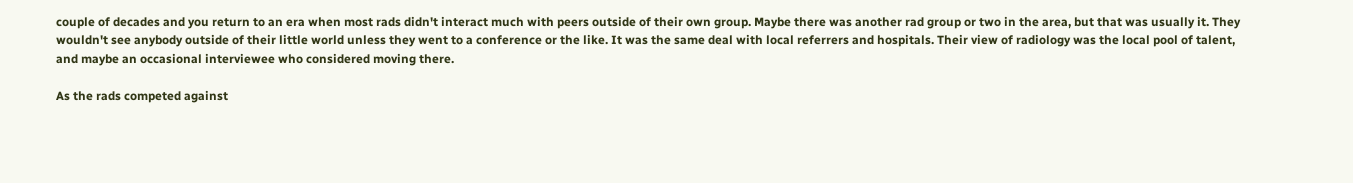couple of decades and you return to an era when most rads didn't interact much with peers outside of their own group. Maybe there was another rad group or two in the area, but that was usually it. They wouldn't see anybody outside of their little world unless they went to a conference or the like. It was the same deal with local referrers and hospitals. Their view of radiology was the local pool of talent, and maybe an occasional interviewee who considered moving there.

As the rads competed against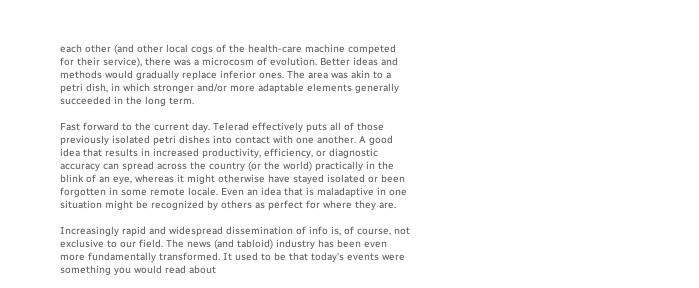each other (and other local cogs of the health-care machine competed for their service), there was a microcosm of evolution. Better ideas and methods would gradually replace inferior ones. The area was akin to a petri dish, in which stronger and/or more adaptable elements generally succeeded in the long term.

Fast forward to the current day. Telerad effectively puts all of those previously isolated petri dishes into contact with one another. A good idea that results in increased productivity, efficiency, or diagnostic accuracy can spread across the country (or the world) practically in the blink of an eye, whereas it might otherwise have stayed isolated or been forgotten in some remote locale. Even an idea that is maladaptive in one situation might be recognized by others as perfect for where they are.

Increasingly rapid and widespread dissemination of info is, of course, not exclusive to our field. The news (and tabloid) industry has been even more fundamentally transformed. It used to be that today's events were something you would read about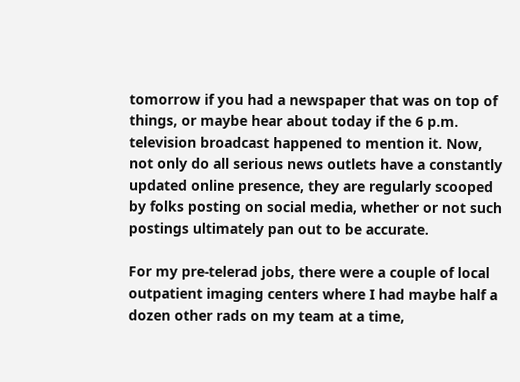tomorrow if you had a newspaper that was on top of things, or maybe hear about today if the 6 p.m. television broadcast happened to mention it. Now, not only do all serious news outlets have a constantly updated online presence, they are regularly scooped by folks posting on social media, whether or not such postings ultimately pan out to be accurate.

For my pre-telerad jobs, there were a couple of local outpatient imaging centers where I had maybe half a dozen other rads on my team at a time,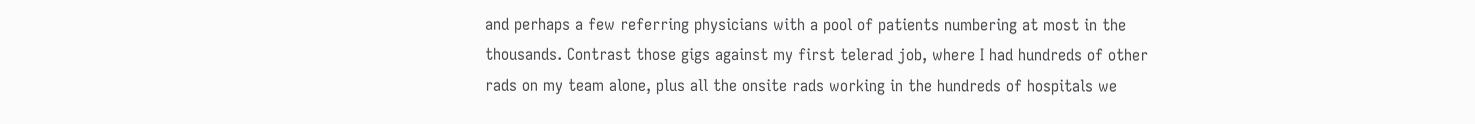and perhaps a few referring physicians with a pool of patients numbering at most in the thousands. Contrast those gigs against my first telerad job, where I had hundreds of other rads on my team alone, plus all the onsite rads working in the hundreds of hospitals we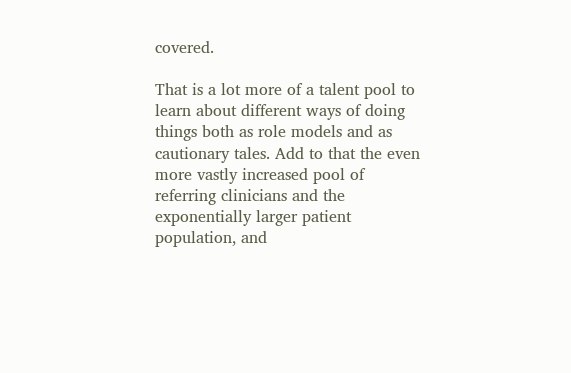covered.

That is a lot more of a talent pool to learn about different ways of doing things both as role models and as cautionary tales. Add to that the even more vastly increased pool of referring clinicians and the exponentially larger patient population, and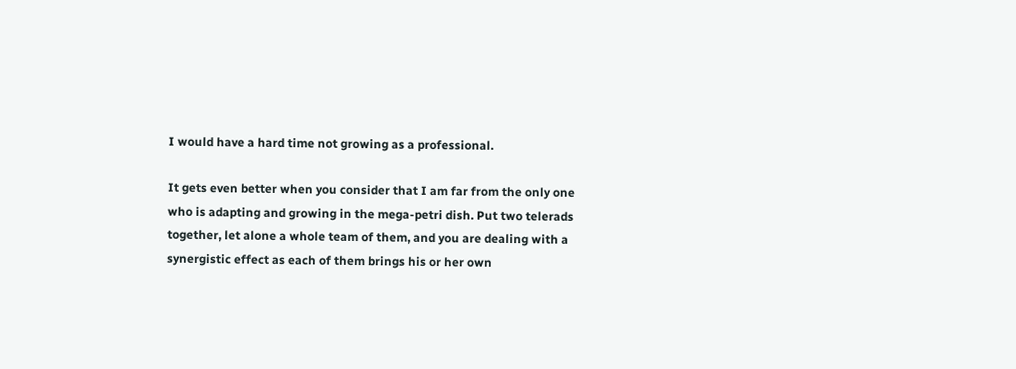I would have a hard time not growing as a professional.

It gets even better when you consider that I am far from the only one who is adapting and growing in the mega-petri dish. Put two telerads together, let alone a whole team of them, and you are dealing with a synergistic effect as each of them brings his or her own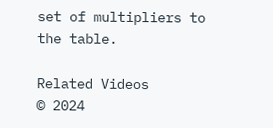set of multipliers to the table.

Related Videos
© 2024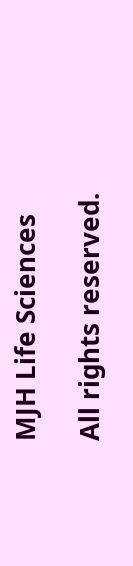MJH Life Sciences

All rights reserved.